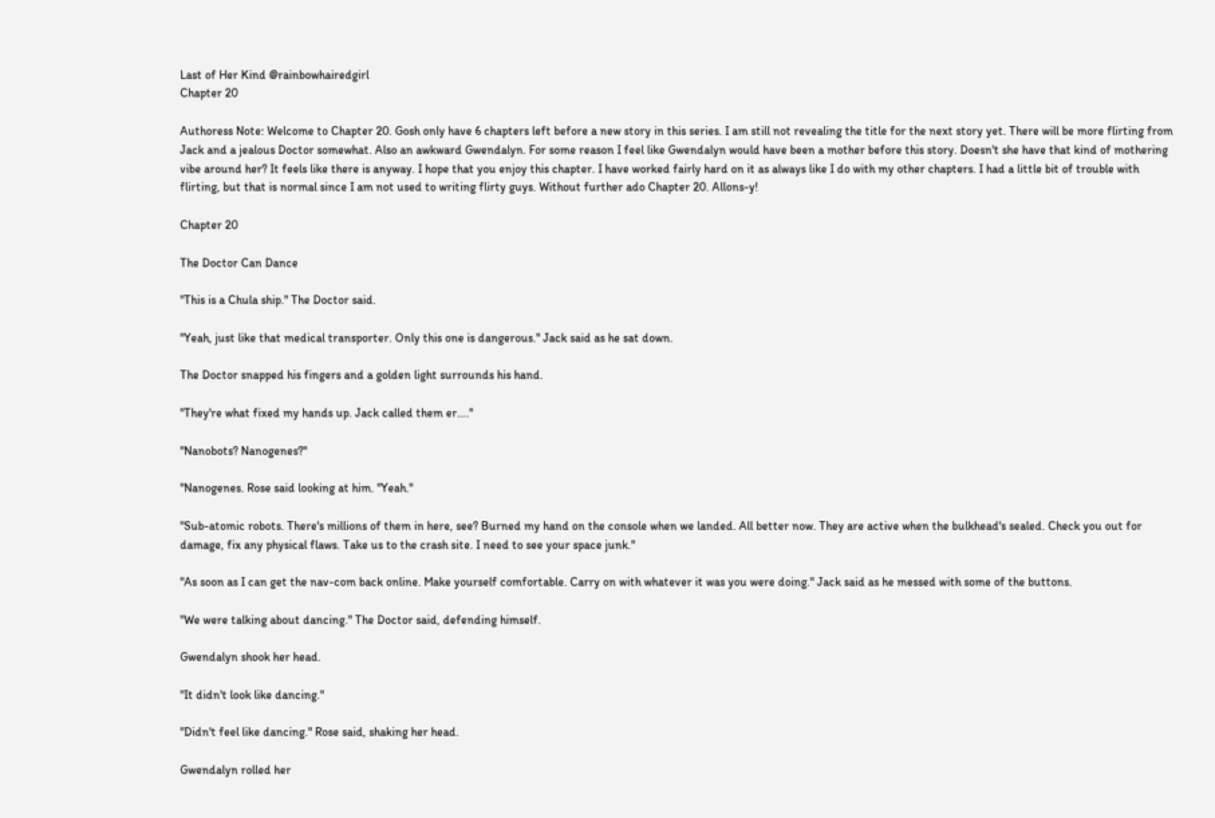Last of Her Kind @rainbowhairedgirl
Chapter 20

Authoress Note: Welcome to Chapter 20. Gosh only have 6 chapters left before a new story in this series. I am still not revealing the title for the next story yet. There will be more flirting from Jack and a jealous Doctor somewhat. Also an awkward Gwendalyn. For some reason I feel like Gwendalyn would have been a mother before this story. Doesn't she have that kind of mothering vibe around her? It feels like there is anyway. I hope that you enjoy this chapter. I have worked fairly hard on it as always like I do with my other chapters. I had a little bit of trouble with flirting, but that is normal since I am not used to writing flirty guys. Without further ado Chapter 20. Allons-y!

Chapter 20

The Doctor Can Dance

"This is a Chula ship." The Doctor said.

"Yeah, just like that medical transporter. Only this one is dangerous." Jack said as he sat down.

The Doctor snapped his fingers and a golden light surrounds his hand.

"They're what fixed my hands up. Jack called them er…."

"Nanobots? Nanogenes?"

"Nanogenes. Rose said looking at him. "Yeah."

"Sub-atomic robots. There's millions of them in here, see? Burned my hand on the console when we landed. All better now. They are active when the bulkhead's sealed. Check you out for damage, fix any physical flaws. Take us to the crash site. I need to see your space junk."

"As soon as I can get the nav-com back online. Make yourself comfortable. Carry on with whatever it was you were doing." Jack said as he messed with some of the buttons.

"We were talking about dancing." The Doctor said, defending himself.

Gwendalyn shook her head.

"It didn't look like dancing."

"Didn't feel like dancing." Rose said, shaking her head.

Gwendalyn rolled her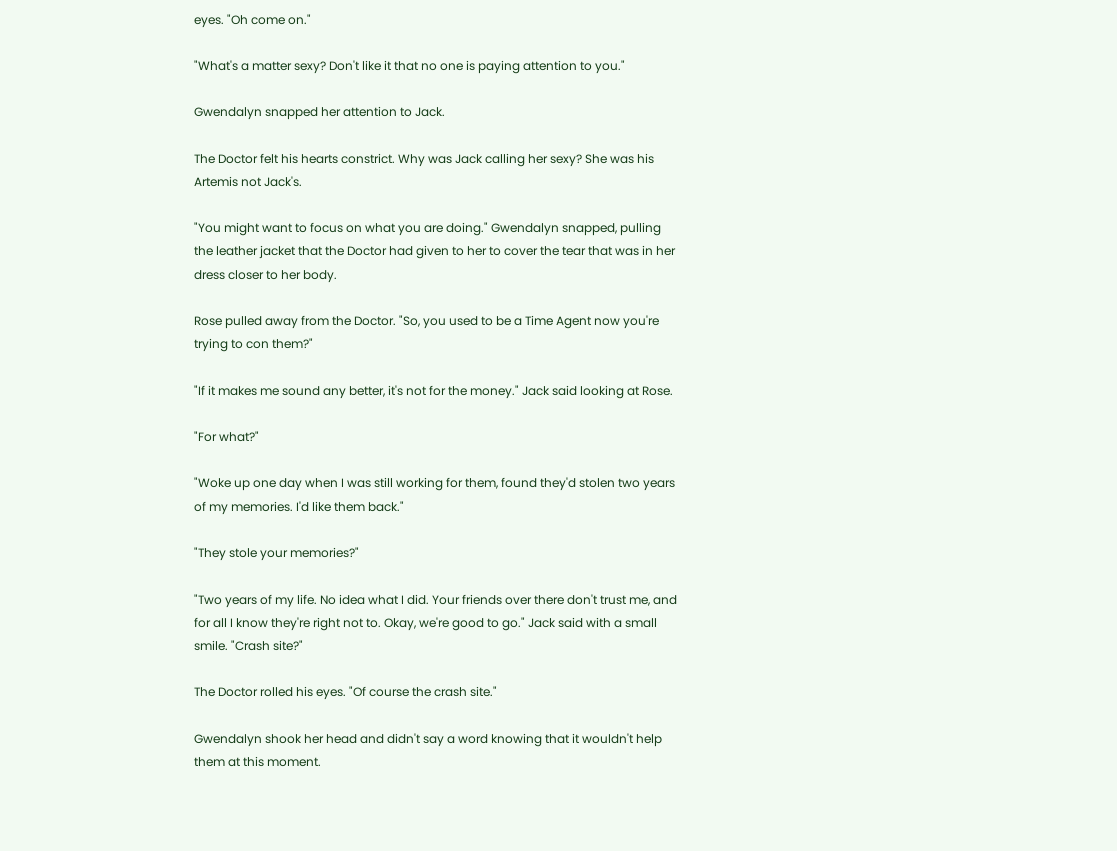eyes. "Oh come on."

"What's a matter sexy? Don't like it that no one is paying attention to you."

Gwendalyn snapped her attention to Jack.

The Doctor felt his hearts constrict. Why was Jack calling her sexy? She was his Artemis not Jack's.

"You might want to focus on what you are doing." Gwendalyn snapped, pulling the leather jacket that the Doctor had given to her to cover the tear that was in her dress closer to her body.

Rose pulled away from the Doctor. "So, you used to be a Time Agent now you're trying to con them?"

"If it makes me sound any better, it's not for the money." Jack said looking at Rose.

"For what?"

"Woke up one day when I was still working for them, found they'd stolen two years of my memories. I'd like them back."

"They stole your memories?"

"Two years of my life. No idea what I did. Your friends over there don't trust me, and for all I know they're right not to. Okay, we're good to go." Jack said with a small smile. "Crash site?"

The Doctor rolled his eyes. "Of course the crash site."

Gwendalyn shook her head and didn't say a word knowing that it wouldn't help them at this moment.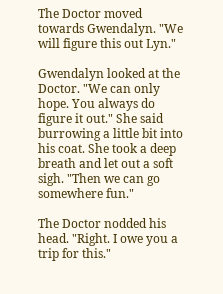The Doctor moved towards Gwendalyn. "We will figure this out Lyn."

Gwendalyn looked at the Doctor. "We can only hope. You always do figure it out." She said burrowing a little bit into his coat. She took a deep breath and let out a soft sigh. "Then we can go somewhere fun."

The Doctor nodded his head. "Right. I owe you a trip for this."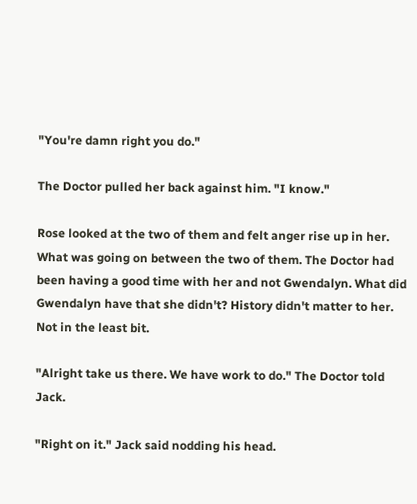"You're damn right you do."

The Doctor pulled her back against him. "I know."

Rose looked at the two of them and felt anger rise up in her. What was going on between the two of them. The Doctor had been having a good time with her and not Gwendalyn. What did Gwendalyn have that she didn't? History didn't matter to her. Not in the least bit.

"Alright take us there. We have work to do." The Doctor told Jack.

"Right on it." Jack said nodding his head.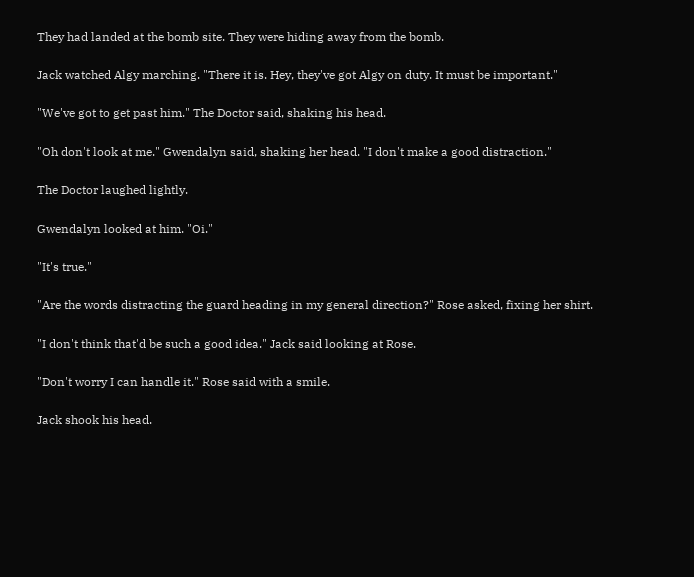They had landed at the bomb site. They were hiding away from the bomb.

Jack watched Algy marching. "There it is. Hey, they've got Algy on duty. It must be important."

"We've got to get past him." The Doctor said, shaking his head.

"Oh don't look at me." Gwendalyn said, shaking her head. "I don't make a good distraction."

The Doctor laughed lightly.

Gwendalyn looked at him. "Oi."

"It's true."

"Are the words distracting the guard heading in my general direction?" Rose asked, fixing her shirt.

"I don't think that'd be such a good idea." Jack said looking at Rose.

"Don't worry I can handle it." Rose said with a smile.

Jack shook his head.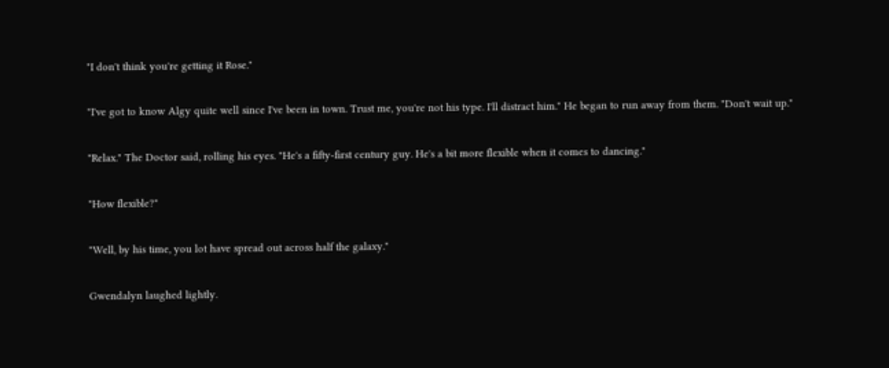"I don't think you're getting it Rose."

"I've got to know Algy quite well since I've been in town. Trust me, you're not his type. I'll distract him." He began to run away from them. "Don't wait up."

"Relax." The Doctor said, rolling his eyes. "He's a fifty-first century guy. He's a bit more flexible when it comes to dancing."

"How flexible?"

"Well, by his time, you lot have spread out across half the galaxy."

Gwendalyn laughed lightly.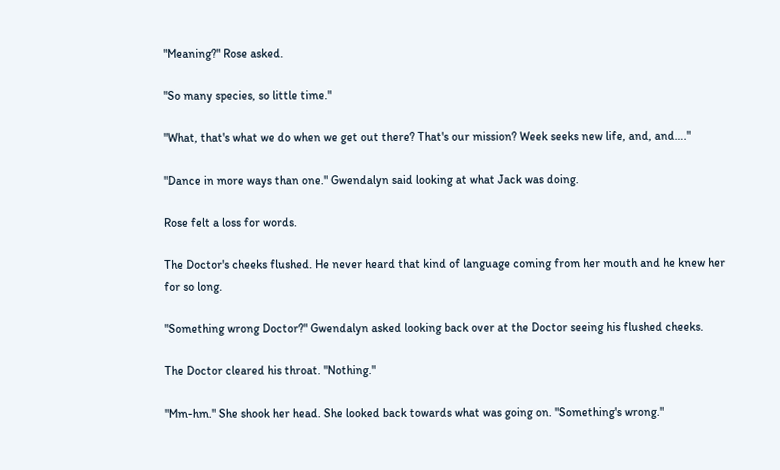"Meaning?" Rose asked.

"So many species, so little time."

"What, that's what we do when we get out there? That's our mission? Week seeks new life, and, and…."

"Dance in more ways than one." Gwendalyn said looking at what Jack was doing.

Rose felt a loss for words.

The Doctor's cheeks flushed. He never heard that kind of language coming from her mouth and he knew her for so long.

"Something wrong Doctor?" Gwendalyn asked looking back over at the Doctor seeing his flushed cheeks.

The Doctor cleared his throat. "Nothing."

"Mm-hm." She shook her head. She looked back towards what was going on. "Something's wrong."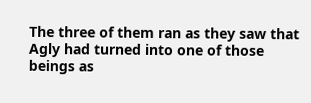The three of them ran as they saw that Agly had turned into one of those beings as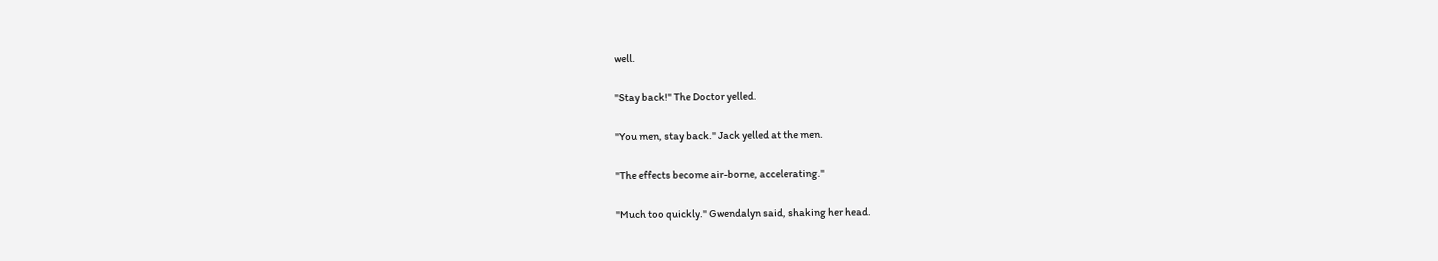well.

"Stay back!" The Doctor yelled.

"You men, stay back." Jack yelled at the men.

"The effects become air-borne, accelerating."

"Much too quickly." Gwendalyn said, shaking her head.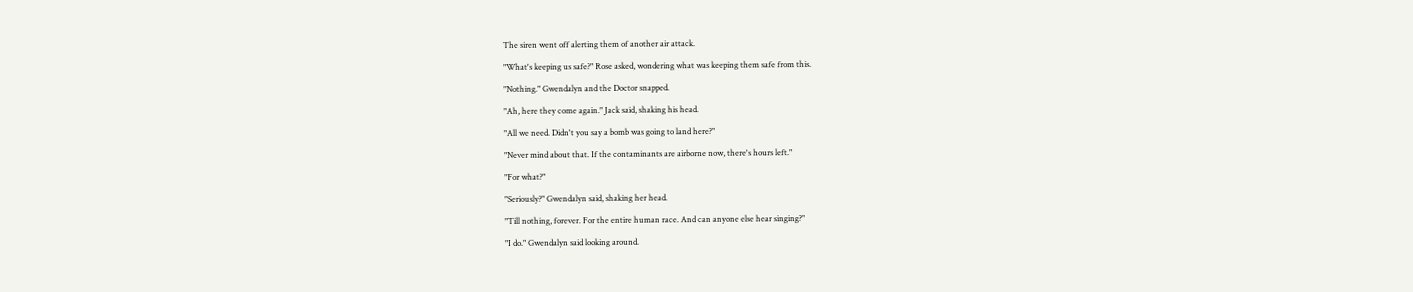The siren went off alerting them of another air attack.

"What's keeping us safe?" Rose asked, wondering what was keeping them safe from this.

"Nothing." Gwendalyn and the Doctor snapped.

"Ah, here they come again." Jack said, shaking his head.

"All we need. Didn't you say a bomb was going to land here?"

"Never mind about that. If the contaminants are airborne now, there's hours left."

"For what?"

"Seriously?" Gwendalyn said, shaking her head.

"Till nothing, forever. For the entire human race. And can anyone else hear singing?"

"I do." Gwendalyn said looking around.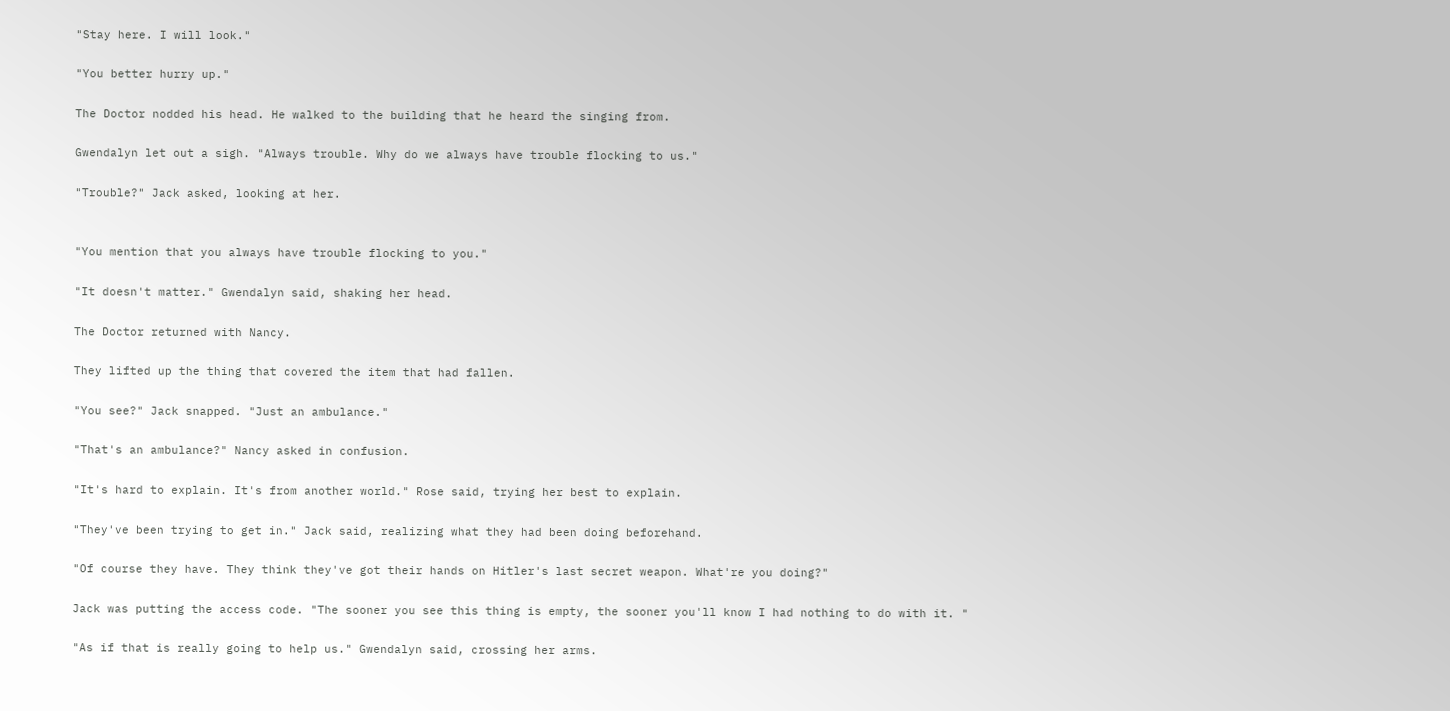"Stay here. I will look."

"You better hurry up."

The Doctor nodded his head. He walked to the building that he heard the singing from.

Gwendalyn let out a sigh. "Always trouble. Why do we always have trouble flocking to us."

"Trouble?" Jack asked, looking at her.


"You mention that you always have trouble flocking to you."

"It doesn't matter." Gwendalyn said, shaking her head.

The Doctor returned with Nancy.

They lifted up the thing that covered the item that had fallen.

"You see?" Jack snapped. "Just an ambulance."

"That's an ambulance?" Nancy asked in confusion.

"It's hard to explain. It's from another world." Rose said, trying her best to explain.

"They've been trying to get in." Jack said, realizing what they had been doing beforehand.

"Of course they have. They think they've got their hands on Hitler's last secret weapon. What're you doing?"

Jack was putting the access code. "The sooner you see this thing is empty, the sooner you'll know I had nothing to do with it. "

"As if that is really going to help us." Gwendalyn said, crossing her arms.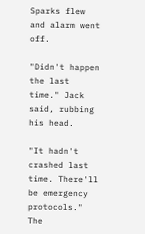Sparks flew and alarm went off.

"Didn't happen the last time." Jack said, rubbing his head.

"It hadn't crashed last time. There'll be emergency protocols." The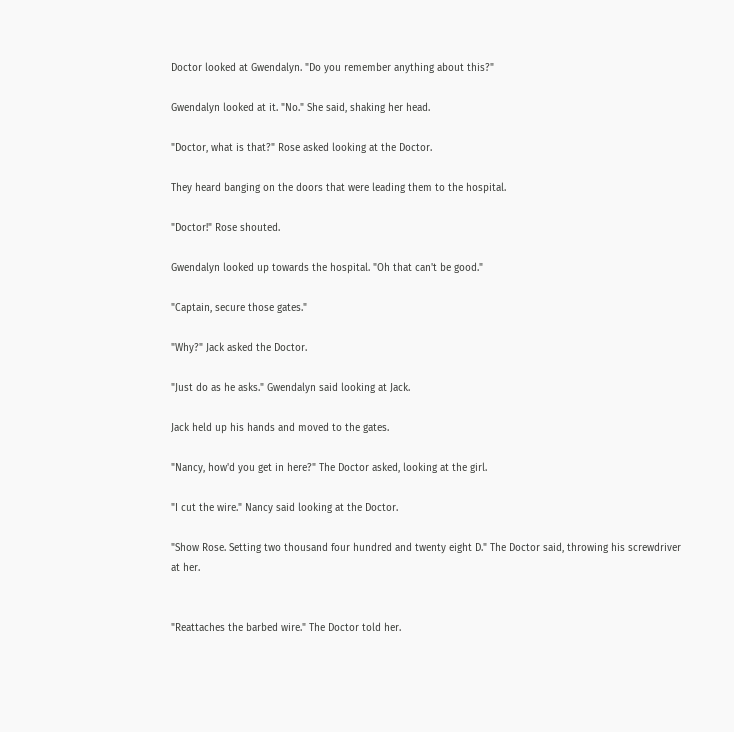Doctor looked at Gwendalyn. "Do you remember anything about this?"

Gwendalyn looked at it. "No." She said, shaking her head.

"Doctor, what is that?" Rose asked looking at the Doctor.

They heard banging on the doors that were leading them to the hospital.

"Doctor!" Rose shouted.

Gwendalyn looked up towards the hospital. "Oh that can't be good."

"Captain, secure those gates."

"Why?" Jack asked the Doctor.

"Just do as he asks." Gwendalyn said looking at Jack.

Jack held up his hands and moved to the gates.

"Nancy, how'd you get in here?" The Doctor asked, looking at the girl.

"I cut the wire." Nancy said looking at the Doctor.

"Show Rose. Setting two thousand four hundred and twenty eight D." The Doctor said, throwing his screwdriver at her.


"Reattaches the barbed wire." The Doctor told her.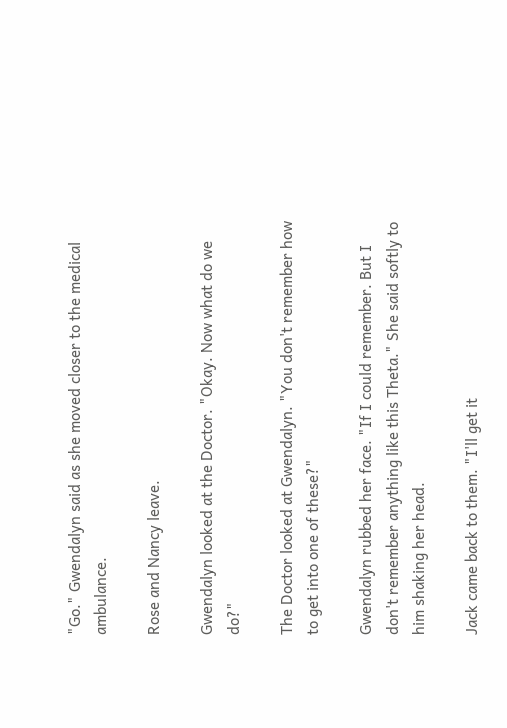"Go." Gwendalyn said as she moved closer to the medical ambulance.

Rose and Nancy leave.

Gwendalyn looked at the Doctor. "Okay. Now what do we do?"

The Doctor looked at Gwendalyn. "You don't remember how to get into one of these?"

Gwendalyn rubbed her face. "If I could remember. But I don't remember anything like this Theta." She said softly to him shaking her head.

Jack came back to them. "I'll get it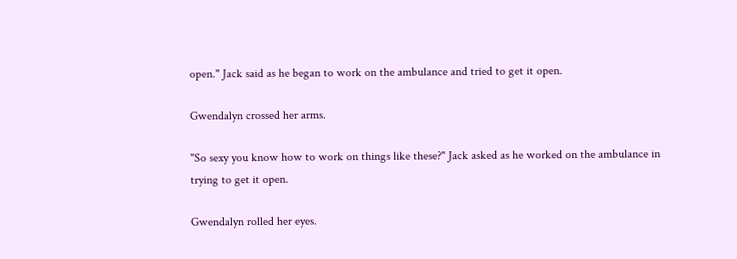open." Jack said as he began to work on the ambulance and tried to get it open.

Gwendalyn crossed her arms.

"So sexy you know how to work on things like these?" Jack asked as he worked on the ambulance in trying to get it open.

Gwendalyn rolled her eyes.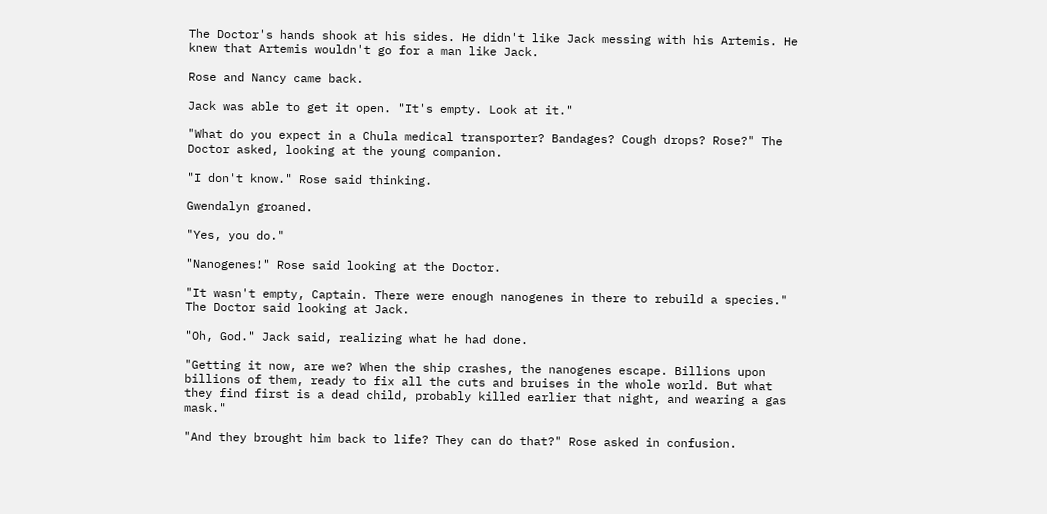The Doctor's hands shook at his sides. He didn't like Jack messing with his Artemis. He knew that Artemis wouldn't go for a man like Jack.

Rose and Nancy came back.

Jack was able to get it open. "It's empty. Look at it."

"What do you expect in a Chula medical transporter? Bandages? Cough drops? Rose?" The Doctor asked, looking at the young companion.

"I don't know." Rose said thinking.

Gwendalyn groaned.

"Yes, you do."

"Nanogenes!" Rose said looking at the Doctor.

"It wasn't empty, Captain. There were enough nanogenes in there to rebuild a species." The Doctor said looking at Jack.

"Oh, God." Jack said, realizing what he had done.

"Getting it now, are we? When the ship crashes, the nanogenes escape. Billions upon billions of them, ready to fix all the cuts and bruises in the whole world. But what they find first is a dead child, probably killed earlier that night, and wearing a gas mask."

"And they brought him back to life? They can do that?" Rose asked in confusion.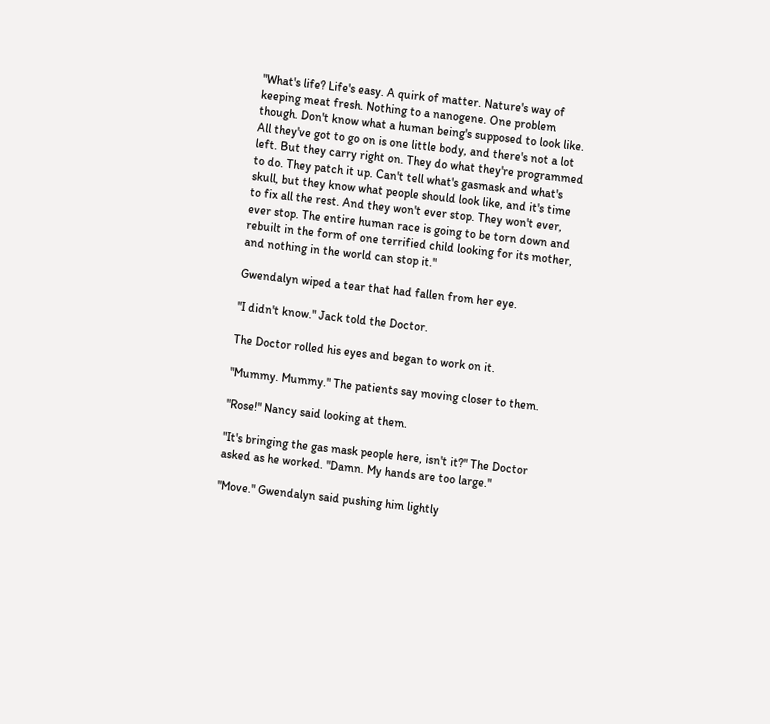"What's life? Life's easy. A quirk of matter. Nature's way of keeping meat fresh. Nothing to a nanogene. One problem though. Don't know what a human being's supposed to look like. All they've got to go on is one little body, and there's not a lot left. But they carry right on. They do what they're programmed to do. They patch it up. Can't tell what's gasmask and what's skull, but they know what people should look like, and it's time to fix all the rest. And they won't ever stop. They won't ever, ever stop. The entire human race is going to be torn down and rebuilt in the form of one terrified child looking for its mother, and nothing in the world can stop it."

Gwendalyn wiped a tear that had fallen from her eye.

"I didn't know." Jack told the Doctor.

The Doctor rolled his eyes and began to work on it.

"Mummy. Mummy." The patients say moving closer to them.

"Rose!" Nancy said looking at them.

"It's bringing the gas mask people here, isn't it?" The Doctor asked as he worked. "Damn. My hands are too large."

"Move." Gwendalyn said pushing him lightly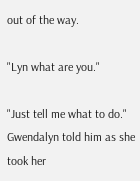out of the way.

"Lyn what are you."

"Just tell me what to do." Gwendalyn told him as she took her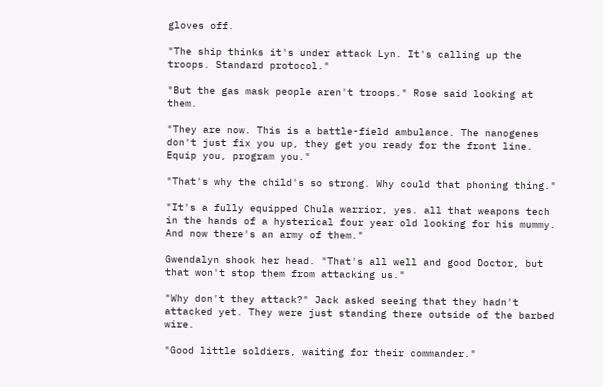gloves off.

"The ship thinks it's under attack Lyn. It's calling up the troops. Standard protocol."

"But the gas mask people aren't troops." Rose said looking at them.

"They are now. This is a battle-field ambulance. The nanogenes don't just fix you up, they get you ready for the front line. Equip you, program you."

"That's why the child's so strong. Why could that phoning thing."

"It's a fully equipped Chula warrior, yes. all that weapons tech in the hands of a hysterical four year old looking for his mummy. And now there's an army of them."

Gwendalyn shook her head. "That's all well and good Doctor, but that won't stop them from attacking us."

"Why don't they attack?" Jack asked seeing that they hadn't attacked yet. They were just standing there outside of the barbed wire.

"Good little soldiers, waiting for their commander."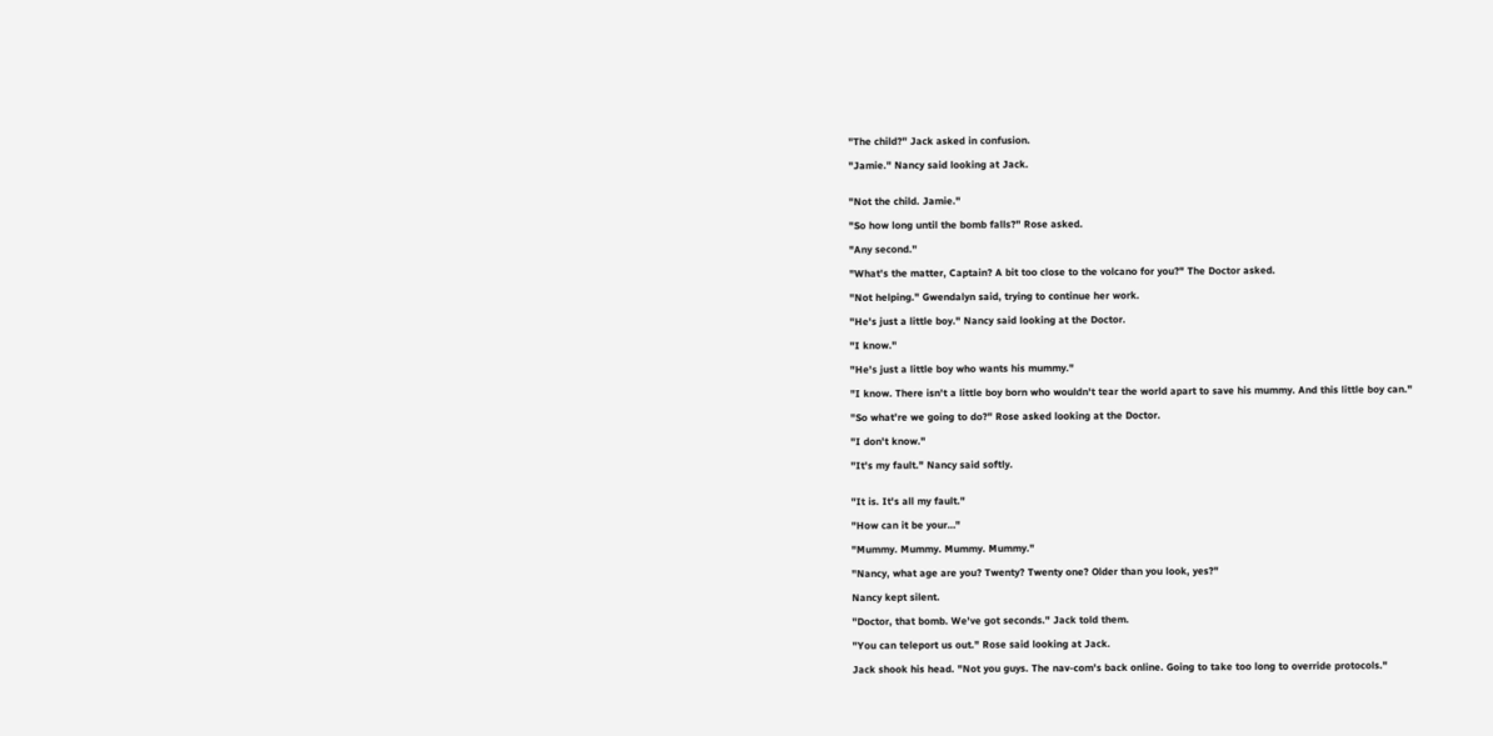"The child?" Jack asked in confusion.

"Jamie." Nancy said looking at Jack.


"Not the child. Jamie."

"So how long until the bomb falls?" Rose asked.

"Any second."

"What's the matter, Captain? A bit too close to the volcano for you?" The Doctor asked.

"Not helping." Gwendalyn said, trying to continue her work.

"He's just a little boy." Nancy said looking at the Doctor.

"I know."

"He's just a little boy who wants his mummy."

"I know. There isn't a little boy born who wouldn't tear the world apart to save his mummy. And this little boy can."

"So what're we going to do?" Rose asked looking at the Doctor.

"I don't know."

"It's my fault." Nancy said softly.


"It is. It's all my fault."

"How can it be your…"

"Mummy. Mummy. Mummy. Mummy."

"Nancy, what age are you? Twenty? Twenty one? Older than you look, yes?"

Nancy kept silent.

"Doctor, that bomb. We've got seconds." Jack told them.

"You can teleport us out." Rose said looking at Jack.

Jack shook his head. "Not you guys. The nav-com's back online. Going to take too long to override protocols."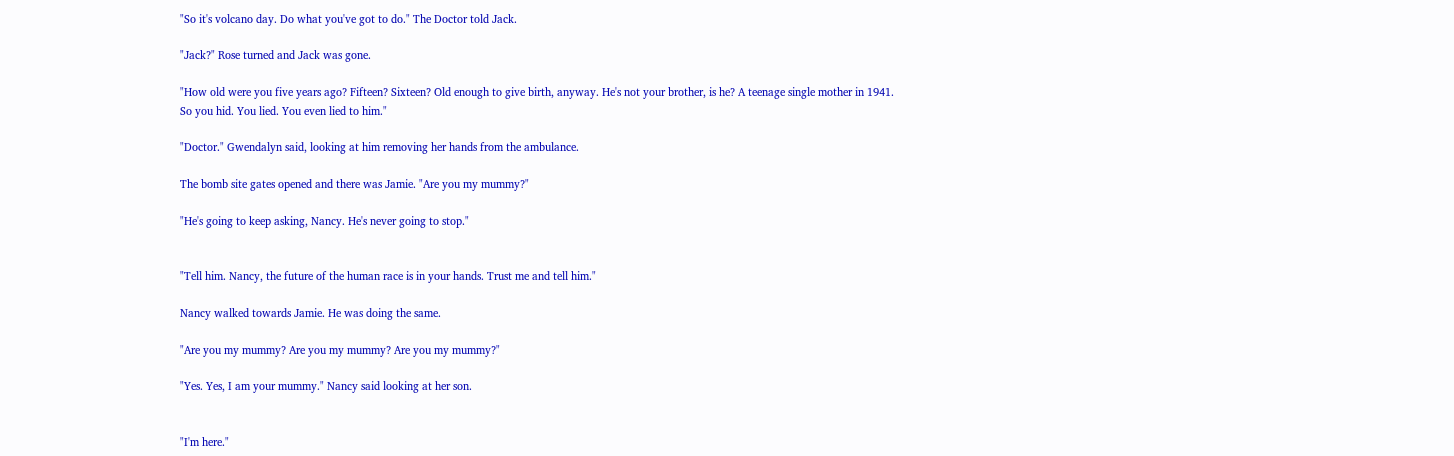"So it's volcano day. Do what you've got to do." The Doctor told Jack.

"Jack?" Rose turned and Jack was gone.

"How old were you five years ago? Fifteen? Sixteen? Old enough to give birth, anyway. He's not your brother, is he? A teenage single mother in 1941. So you hid. You lied. You even lied to him."

"Doctor." Gwendalyn said, looking at him removing her hands from the ambulance.

The bomb site gates opened and there was Jamie. "Are you my mummy?"

"He's going to keep asking, Nancy. He's never going to stop."


"Tell him. Nancy, the future of the human race is in your hands. Trust me and tell him."

Nancy walked towards Jamie. He was doing the same.

"Are you my mummy? Are you my mummy? Are you my mummy?"

"Yes. Yes, I am your mummy." Nancy said looking at her son.


"I'm here."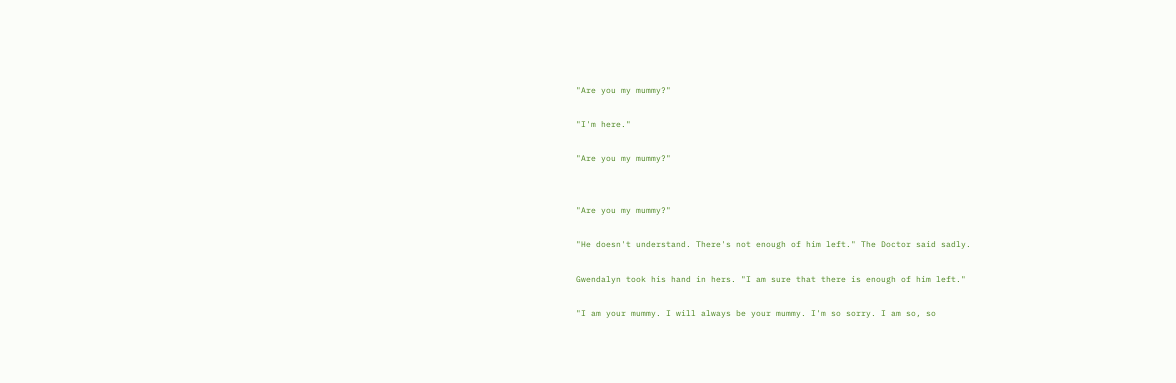"Are you my mummy?"

"I'm here."

"Are you my mummy?"


"Are you my mummy?"

"He doesn't understand. There's not enough of him left." The Doctor said sadly.

Gwendalyn took his hand in hers. "I am sure that there is enough of him left."

"I am your mummy. I will always be your mummy. I'm so sorry. I am so, so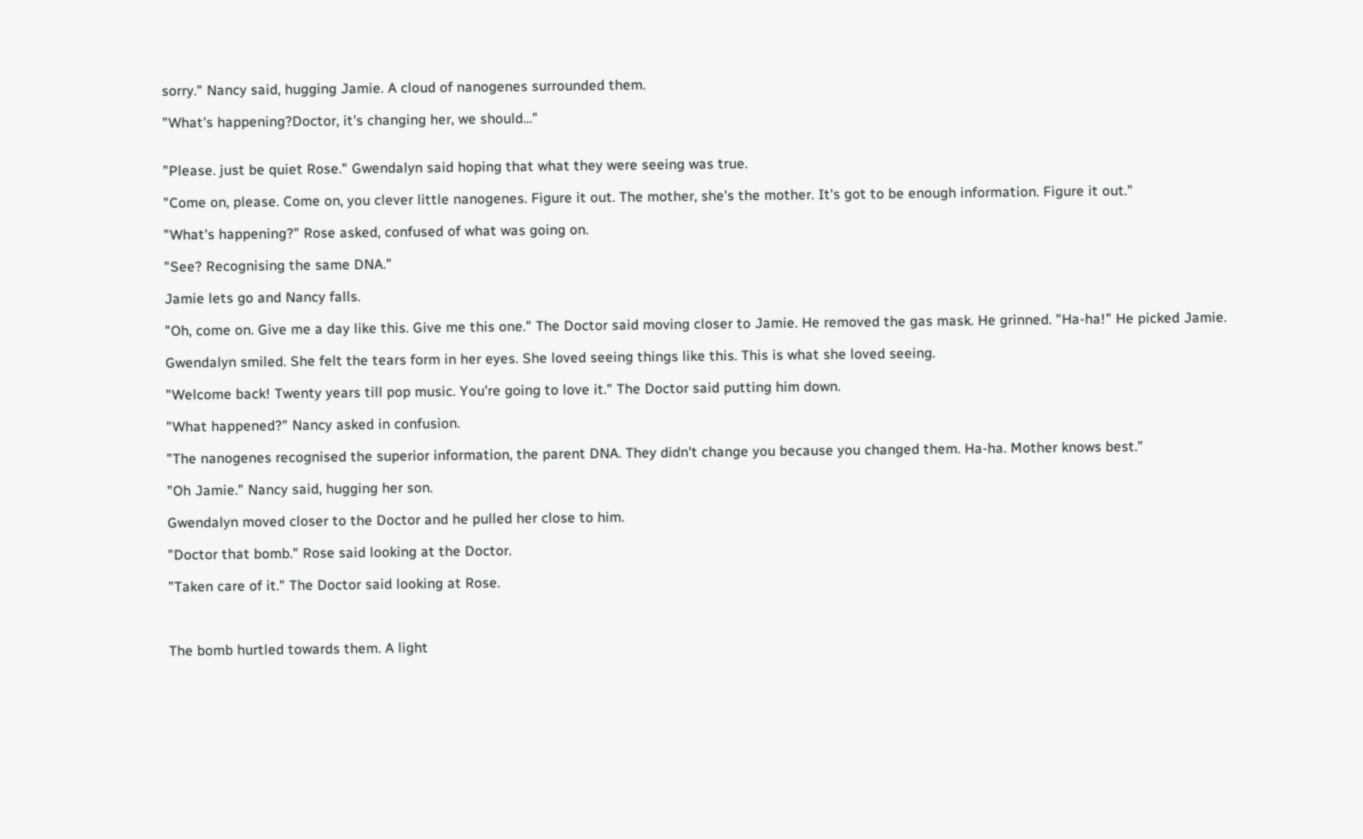sorry." Nancy said, hugging Jamie. A cloud of nanogenes surrounded them.

"What's happening?Doctor, it's changing her, we should…"


"Please. just be quiet Rose." Gwendalyn said hoping that what they were seeing was true.

"Come on, please. Come on, you clever little nanogenes. Figure it out. The mother, she's the mother. It's got to be enough information. Figure it out."

"What's happening?" Rose asked, confused of what was going on.

"See? Recognising the same DNA."

Jamie lets go and Nancy falls.

"Oh, come on. Give me a day like this. Give me this one." The Doctor said moving closer to Jamie. He removed the gas mask. He grinned. "Ha-ha!" He picked Jamie.

Gwendalyn smiled. She felt the tears form in her eyes. She loved seeing things like this. This is what she loved seeing.

"Welcome back! Twenty years till pop music. You're going to love it." The Doctor said putting him down.

"What happened?" Nancy asked in confusion.

"The nanogenes recognised the superior information, the parent DNA. They didn't change you because you changed them. Ha-ha. Mother knows best."

"Oh Jamie." Nancy said, hugging her son.

Gwendalyn moved closer to the Doctor and he pulled her close to him.

"Doctor that bomb." Rose said looking at the Doctor.

"Taken care of it." The Doctor said looking at Rose.



The bomb hurtled towards them. A light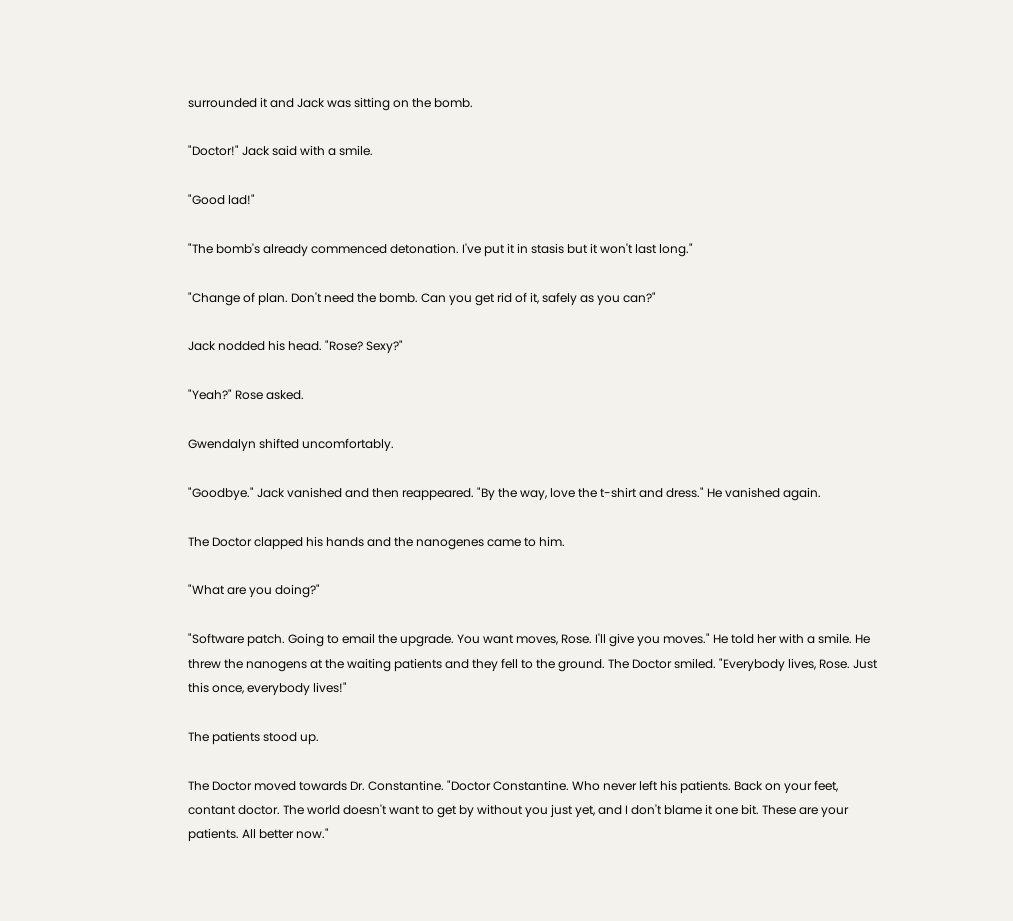surrounded it and Jack was sitting on the bomb.

"Doctor!" Jack said with a smile.

"Good lad!"

"The bomb's already commenced detonation. I've put it in stasis but it won't last long."

"Change of plan. Don't need the bomb. Can you get rid of it, safely as you can?"

Jack nodded his head. "Rose? Sexy?"

"Yeah?" Rose asked.

Gwendalyn shifted uncomfortably.

"Goodbye." Jack vanished and then reappeared. "By the way, love the t-shirt and dress." He vanished again.

The Doctor clapped his hands and the nanogenes came to him.

"What are you doing?"

"Software patch. Going to email the upgrade. You want moves, Rose. I'll give you moves." He told her with a smile. He threw the nanogens at the waiting patients and they fell to the ground. The Doctor smiled. "Everybody lives, Rose. Just this once, everybody lives!"

The patients stood up.

The Doctor moved towards Dr. Constantine. "Doctor Constantine. Who never left his patients. Back on your feet, contant doctor. The world doesn't want to get by without you just yet, and I don't blame it one bit. These are your patients. All better now."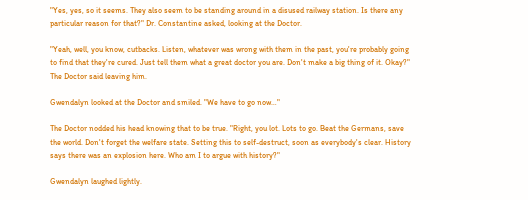"Yes, yes, so it seems. They also seem to be standing around in a disused railway station. Is there any particular reason for that?" Dr. Constantine asked, looking at the Doctor.

"Yeah, well, you know, cutbacks. Listen, whatever was wrong with them in the past, you're probably going to find that they're cured. Just tell them what a great doctor you are. Don't make a big thing of it. Okay?" The Doctor said leaving him.

Gwendalyn looked at the Doctor and smiled. "We have to go now…"

The Doctor nodded his head knowing that to be true. "Right, you lot. Lots to go. Beat the Germans, save the world. Don't forget the welfare state. Setting this to self-destruct, soon as everybody's clear. History says there was an explosion here. Who am I to argue with history?"

Gwendalyn laughed lightly.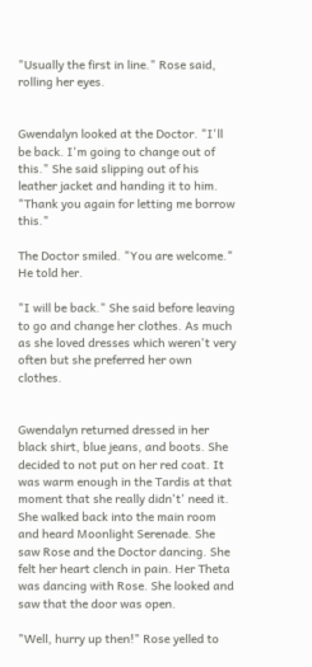"Usually the first in line." Rose said, rolling her eyes.


Gwendalyn looked at the Doctor. "I'll be back. I'm going to change out of this." She said slipping out of his leather jacket and handing it to him. "Thank you again for letting me borrow this."

The Doctor smiled. "You are welcome." He told her.

"I will be back." She said before leaving to go and change her clothes. As much as she loved dresses which weren't very often but she preferred her own clothes.


Gwendalyn returned dressed in her black shirt, blue jeans, and boots. She decided to not put on her red coat. It was warm enough in the Tardis at that moment that she really didn't' need it. She walked back into the main room and heard Moonlight Serenade. She saw Rose and the Doctor dancing. She felt her heart clench in pain. Her Theta was dancing with Rose. She looked and saw that the door was open.

"Well, hurry up then!" Rose yelled to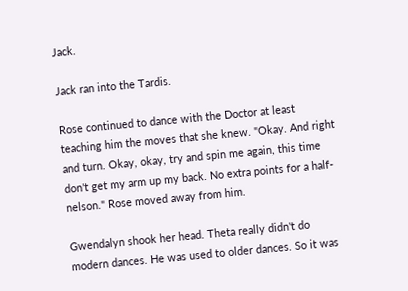Jack.

Jack ran into the Tardis.

Rose continued to dance with the Doctor at least teaching him the moves that she knew. "Okay. And right and turn. Okay, okay, try and spin me again, this time don't get my arm up my back. No extra points for a half-nelson." Rose moved away from him.

Gwendalyn shook her head. Theta really didn't do modern dances. He was used to older dances. So it was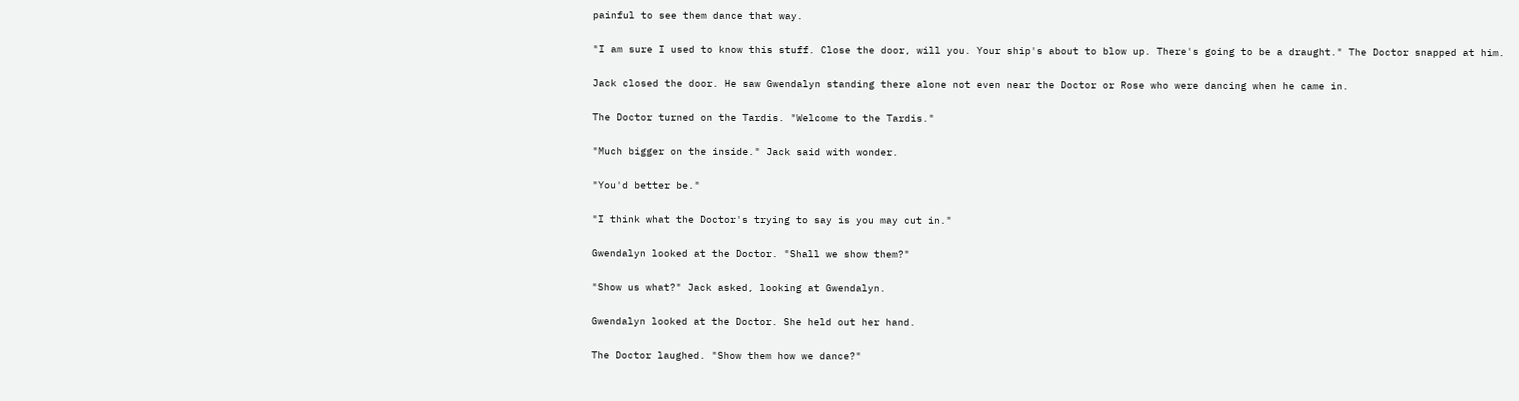painful to see them dance that way.

"I am sure I used to know this stuff. Close the door, will you. Your ship's about to blow up. There's going to be a draught." The Doctor snapped at him.

Jack closed the door. He saw Gwendalyn standing there alone not even near the Doctor or Rose who were dancing when he came in.

The Doctor turned on the Tardis. "Welcome to the Tardis."

"Much bigger on the inside." Jack said with wonder.

"You'd better be."

"I think what the Doctor's trying to say is you may cut in."

Gwendalyn looked at the Doctor. "Shall we show them?"

"Show us what?" Jack asked, looking at Gwendalyn.

Gwendalyn looked at the Doctor. She held out her hand.

The Doctor laughed. "Show them how we dance?"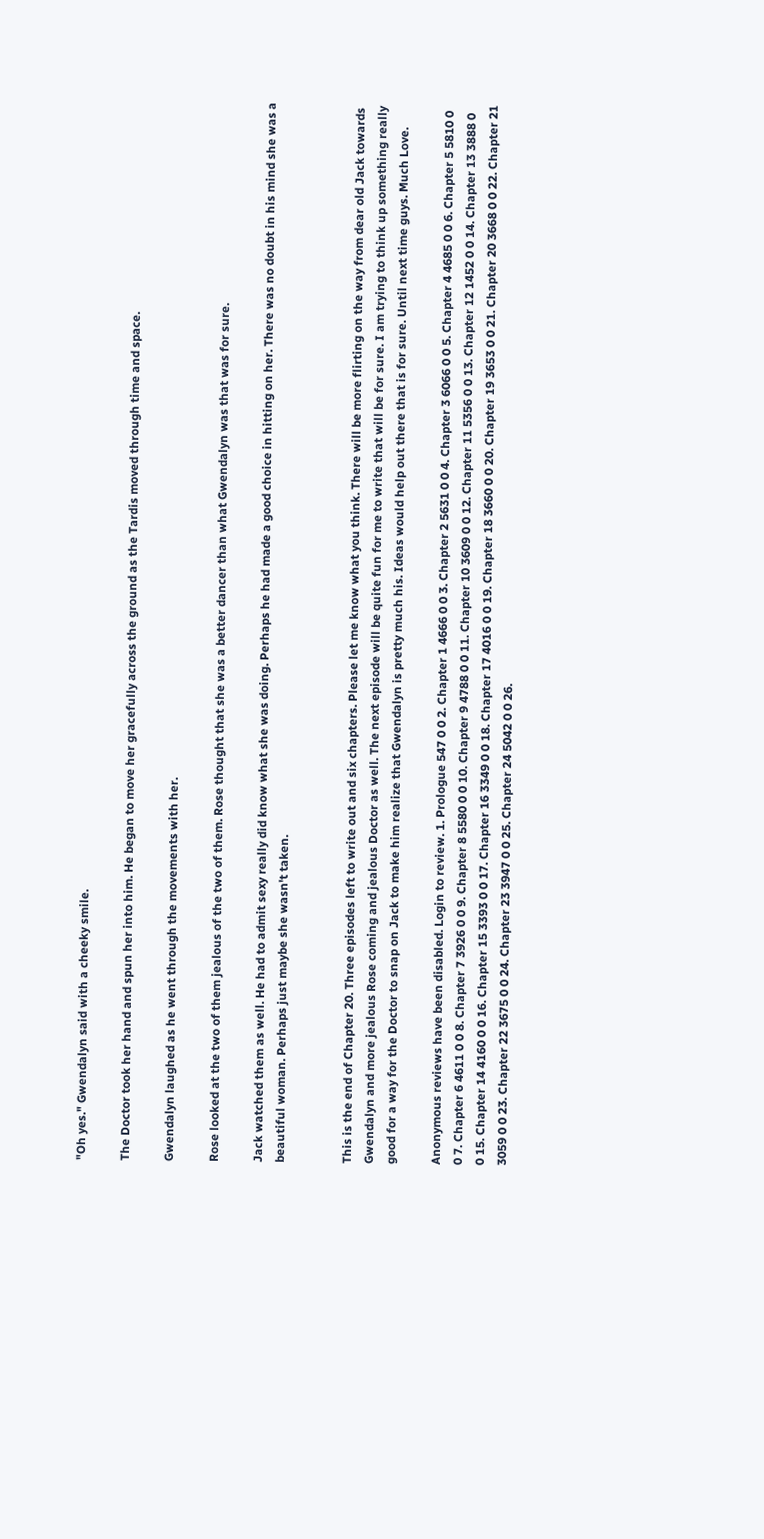"Oh yes." Gwendalyn said with a cheeky smile.

The Doctor took her hand and spun her into him. He began to move her gracefully across the ground as the Tardis moved through time and space.

Gwendalyn laughed as he went through the movements with her.

Rose looked at the two of them jealous of the two of them. Rose thought that she was a better dancer than what Gwendalyn was that was for sure.

Jack watched them as well. He had to admit sexy really did know what she was doing. Perhaps he had made a good choice in hitting on her. There was no doubt in his mind she was a beautiful woman. Perhaps just maybe she wasn't taken.


This is the end of Chapter 20. Three episodes left to write out and six chapters. Please let me know what you think. There will be more flirting on the way from dear old Jack towards Gwendalyn and more jealous Rose coming and jealous Doctor as well. The next episode will be quite fun for me to write that will be for sure. I am trying to think up something really good for a way for the Doctor to snap on Jack to make him realize that Gwendalyn is pretty much his. Ideas would help out there that is for sure. Until next time guys. Much Love.

Anonymous reviews have been disabled. Login to review. 1. Prologue 547 0 0 2. Chapter 1 4666 0 0 3. Chapter 2 5631 0 0 4. Chapter 3 6066 0 0 5. Chapter 4 4685 0 0 6. Chapter 5 5810 0 0 7. Chapter 6 4611 0 0 8. Chapter 7 3926 0 0 9. Chapter 8 5580 0 0 10. Chapter 9 4788 0 0 11. Chapter 10 3609 0 0 12. Chapter 11 5356 0 0 13. Chapter 12 1452 0 0 14. Chapter 13 3888 0 0 15. Chapter 14 4160 0 0 16. Chapter 15 3393 0 0 17. Chapter 16 3349 0 0 18. Chapter 17 4016 0 0 19. Chapter 18 3660 0 0 20. Chapter 19 3653 0 0 21. Chapter 20 3668 0 0 22. Chapter 21 3059 0 0 23. Chapter 22 3675 0 0 24. Chapter 23 3947 0 0 25. Chapter 24 5042 0 0 26.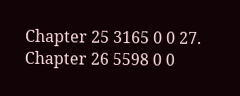Chapter 25 3165 0 0 27. Chapter 26 5598 0 0